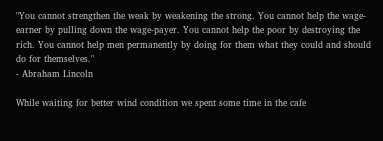"You cannot strengthen the weak by weakening the strong. You cannot help the wage-earner by pulling down the wage-payer. You cannot help the poor by destroying the rich. You cannot help men permanently by doing for them what they could and should do for themselves."
- Abraham Lincoln

While waiting for better wind condition we spent some time in the cafe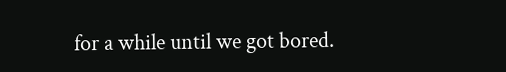for a while until we got bored.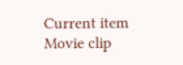Current item
Movie clip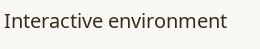Interactive environment